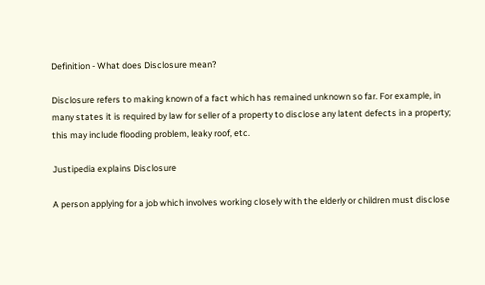Definition - What does Disclosure mean?

Disclosure refers to making known of a fact which has remained unknown so far. For example, in many states it is required by law for seller of a property to disclose any latent defects in a property; this may include flooding problem, leaky roof, etc.

Justipedia explains Disclosure

A person applying for a job which involves working closely with the elderly or children must disclose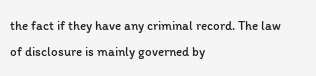the fact if they have any criminal record. The law of disclosure is mainly governed by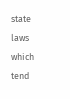state laws which tend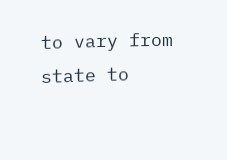to vary from state to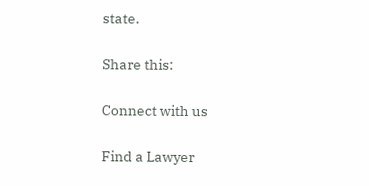state.

Share this:

Connect with us

Find a Lawyer